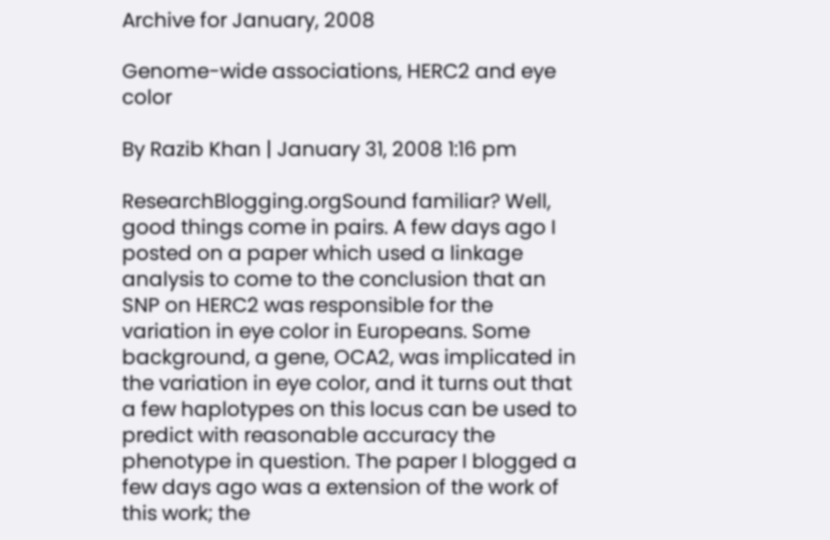Archive for January, 2008

Genome-wide associations, HERC2 and eye color

By Razib Khan | January 31, 2008 1:16 pm

ResearchBlogging.orgSound familiar? Well, good things come in pairs. A few days ago I posted on a paper which used a linkage analysis to come to the conclusion that an SNP on HERC2 was responsible for the variation in eye color in Europeans. Some background, a gene, OCA2, was implicated in the variation in eye color, and it turns out that a few haplotypes on this locus can be used to predict with reasonable accuracy the phenotype in question. The paper I blogged a few days ago was a extension of the work of this work; the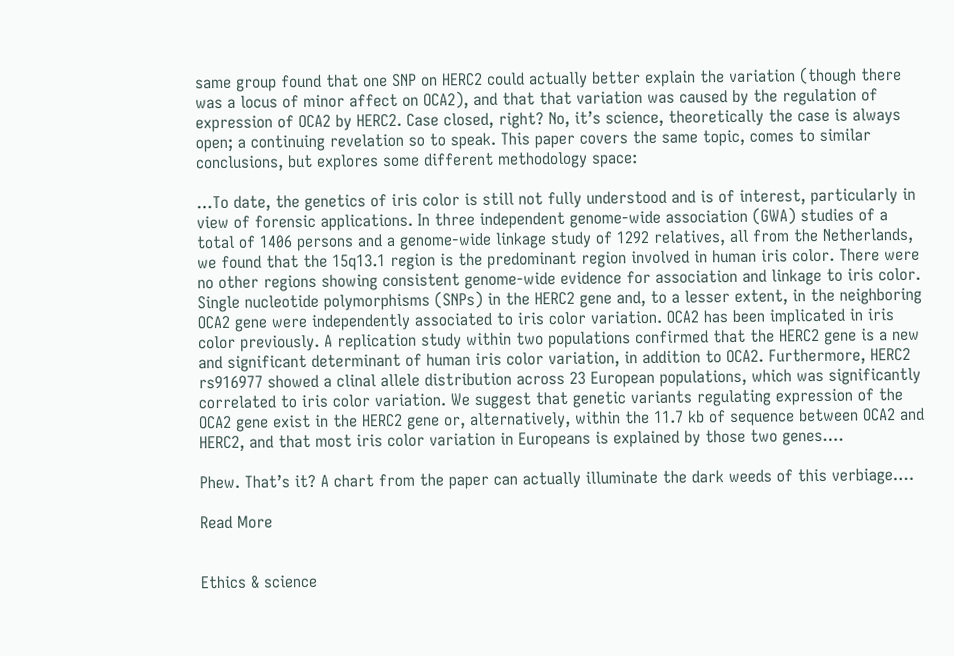same group found that one SNP on HERC2 could actually better explain the variation (though there was a locus of minor affect on OCA2), and that that variation was caused by the regulation of expression of OCA2 by HERC2. Case closed, right? No, it’s science, theoretically the case is always open; a continuing revelation so to speak. This paper covers the same topic, comes to similar conclusions, but explores some different methodology space:

…To date, the genetics of iris color is still not fully understood and is of interest, particularly in view of forensic applications. In three independent genome-wide association (GWA) studies of a total of 1406 persons and a genome-wide linkage study of 1292 relatives, all from the Netherlands, we found that the 15q13.1 region is the predominant region involved in human iris color. There were no other regions showing consistent genome-wide evidence for association and linkage to iris color. Single nucleotide polymorphisms (SNPs) in the HERC2 gene and, to a lesser extent, in the neighboring OCA2 gene were independently associated to iris color variation. OCA2 has been implicated in iris color previously. A replication study within two populations confirmed that the HERC2 gene is a new and significant determinant of human iris color variation, in addition to OCA2. Furthermore, HERC2 rs916977 showed a clinal allele distribution across 23 European populations, which was significantly correlated to iris color variation. We suggest that genetic variants regulating expression of the OCA2 gene exist in the HERC2 gene or, alternatively, within the 11.7 kb of sequence between OCA2 and HERC2, and that most iris color variation in Europeans is explained by those two genes….

Phew. That’s it? A chart from the paper can actually illuminate the dark weeds of this verbiage….

Read More


Ethics & science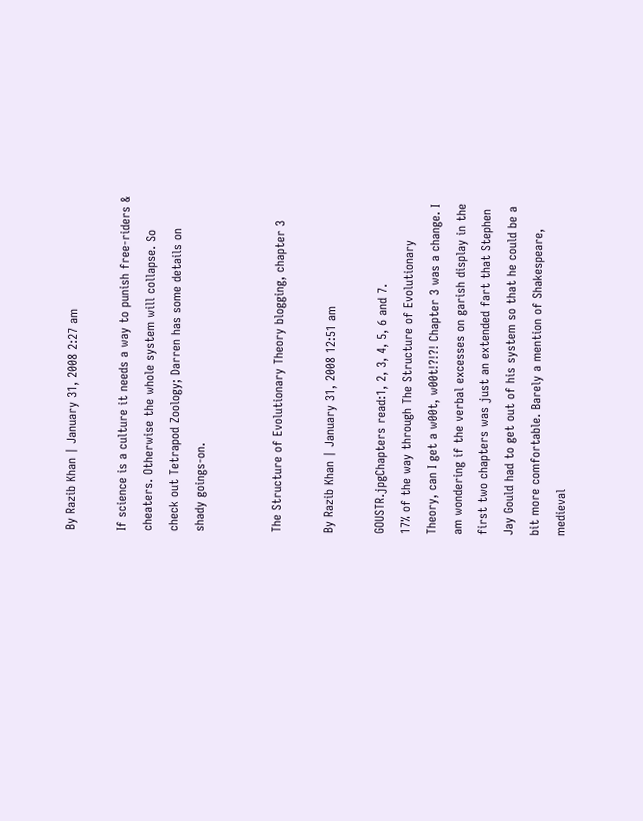By Razib Khan | January 31, 2008 2:27 am

If science is a culture it needs a way to punish free-riders & cheaters. Otherwise the whole system will collapse. So check out Tetrapod Zoology; Darren has some details on shady goings-on.


The Structure of Evolutionary Theory blogging, chapter 3

By Razib Khan | January 31, 2008 12:51 am

GOUSTR.jpgChapters read:1, 2, 3, 4, 5, 6 and 7.
17% of the way through The Structure of Evolutionary Theory, can I get a w00t, w00t!?!?! Chapter 3 was a change. I am wondering if the verbal excesses on garish display in the first two chapters was just an extended fart that Stephen Jay Gould had to get out of his system so that he could be a bit more comfortable. Barely a mention of Shakespeare, medieval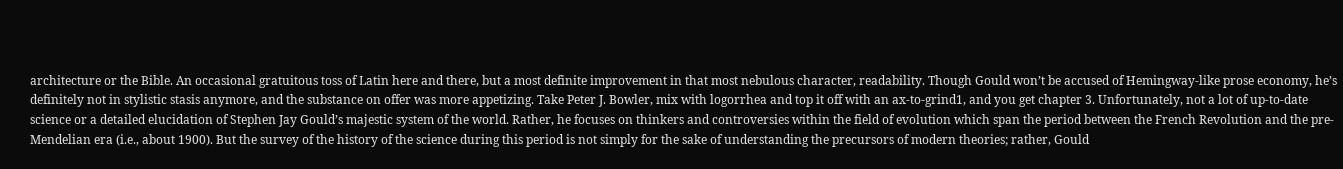architecture or the Bible. An occasional gratuitous toss of Latin here and there, but a most definite improvement in that most nebulous character, readability. Though Gould won’t be accused of Hemingway-like prose economy, he’s definitely not in stylistic stasis anymore, and the substance on offer was more appetizing. Take Peter J. Bowler, mix with logorrhea and top it off with an ax-to-grind1, and you get chapter 3. Unfortunately, not a lot of up-to-date science or a detailed elucidation of Stephen Jay Gould’s majestic system of the world. Rather, he focuses on thinkers and controversies within the field of evolution which span the period between the French Revolution and the pre-Mendelian era (i.e., about 1900). But the survey of the history of the science during this period is not simply for the sake of understanding the precursors of modern theories; rather, Gould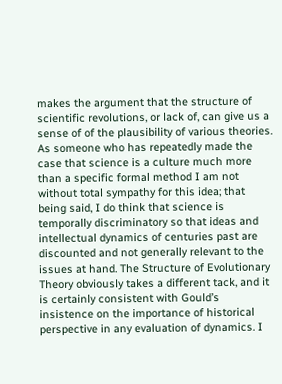makes the argument that the structure of scientific revolutions, or lack of, can give us a sense of of the plausibility of various theories. As someone who has repeatedly made the case that science is a culture much more than a specific formal method I am not without total sympathy for this idea; that being said, I do think that science is temporally discriminatory so that ideas and intellectual dynamics of centuries past are discounted and not generally relevant to the issues at hand. The Structure of Evolutionary Theory obviously takes a different tack, and it is certainly consistent with Gould’s insistence on the importance of historical perspective in any evaluation of dynamics. I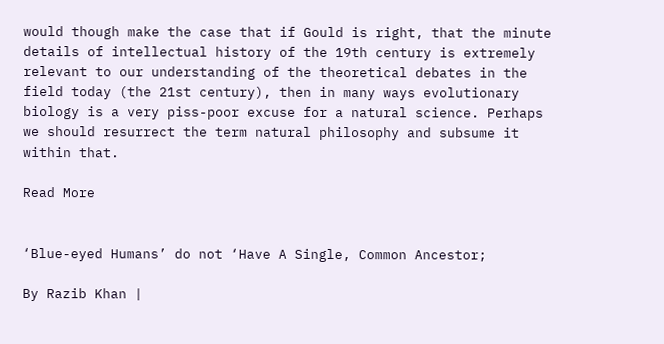would though make the case that if Gould is right, that the minute details of intellectual history of the 19th century is extremely relevant to our understanding of the theoretical debates in the field today (the 21st century), then in many ways evolutionary biology is a very piss-poor excuse for a natural science. Perhaps we should resurrect the term natural philosophy and subsume it within that.

Read More


‘Blue-eyed Humans’ do not ‘Have A Single, Common Ancestor;

By Razib Khan |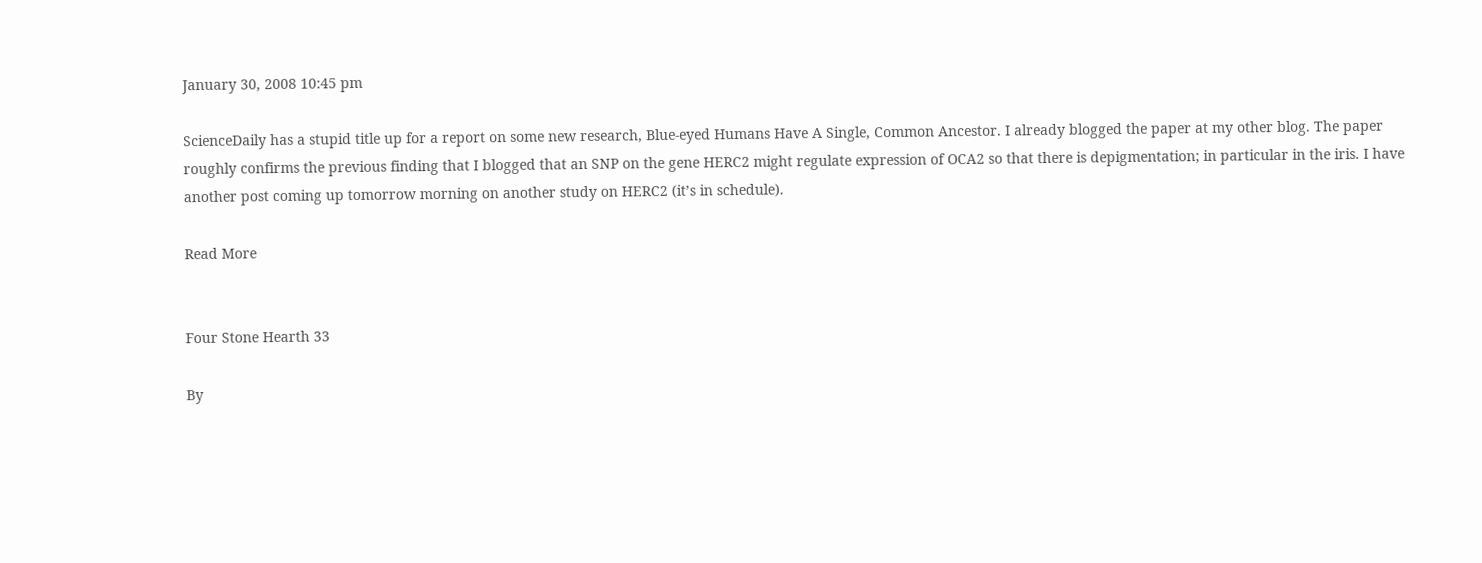January 30, 2008 10:45 pm

ScienceDaily has a stupid title up for a report on some new research, Blue-eyed Humans Have A Single, Common Ancestor. I already blogged the paper at my other blog. The paper roughly confirms the previous finding that I blogged that an SNP on the gene HERC2 might regulate expression of OCA2 so that there is depigmentation; in particular in the iris. I have another post coming up tomorrow morning on another study on HERC2 (it’s in schedule).

Read More


Four Stone Hearth 33

By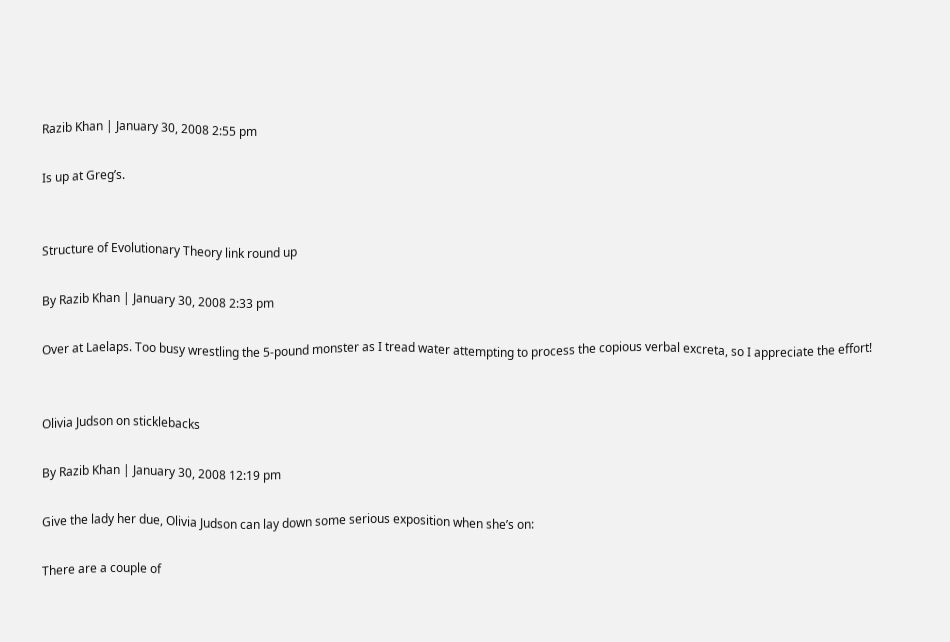Razib Khan | January 30, 2008 2:55 pm

Is up at Greg’s.


Structure of Evolutionary Theory link round up

By Razib Khan | January 30, 2008 2:33 pm

Over at Laelaps. Too busy wrestling the 5-pound monster as I tread water attempting to process the copious verbal excreta, so I appreciate the effort!


Olivia Judson on sticklebacks

By Razib Khan | January 30, 2008 12:19 pm

Give the lady her due, Olivia Judson can lay down some serious exposition when she’s on:

There are a couple of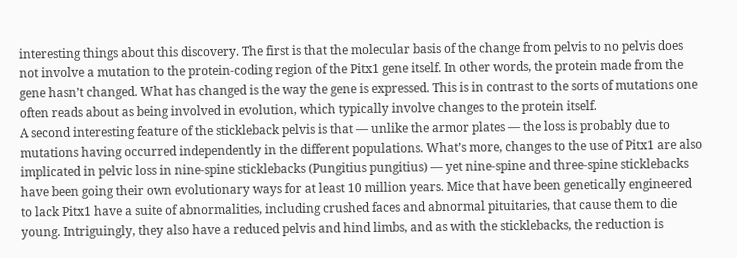interesting things about this discovery. The first is that the molecular basis of the change from pelvis to no pelvis does not involve a mutation to the protein-coding region of the Pitx1 gene itself. In other words, the protein made from the gene hasn’t changed. What has changed is the way the gene is expressed. This is in contrast to the sorts of mutations one often reads about as being involved in evolution, which typically involve changes to the protein itself.
A second interesting feature of the stickleback pelvis is that — unlike the armor plates — the loss is probably due to mutations having occurred independently in the different populations. What’s more, changes to the use of Pitx1 are also implicated in pelvic loss in nine-spine sticklebacks (Pungitius pungitius) — yet nine-spine and three-spine sticklebacks have been going their own evolutionary ways for at least 10 million years. Mice that have been genetically engineered to lack Pitx1 have a suite of abnormalities, including crushed faces and abnormal pituitaries, that cause them to die young. Intriguingly, they also have a reduced pelvis and hind limbs, and as with the sticklebacks, the reduction is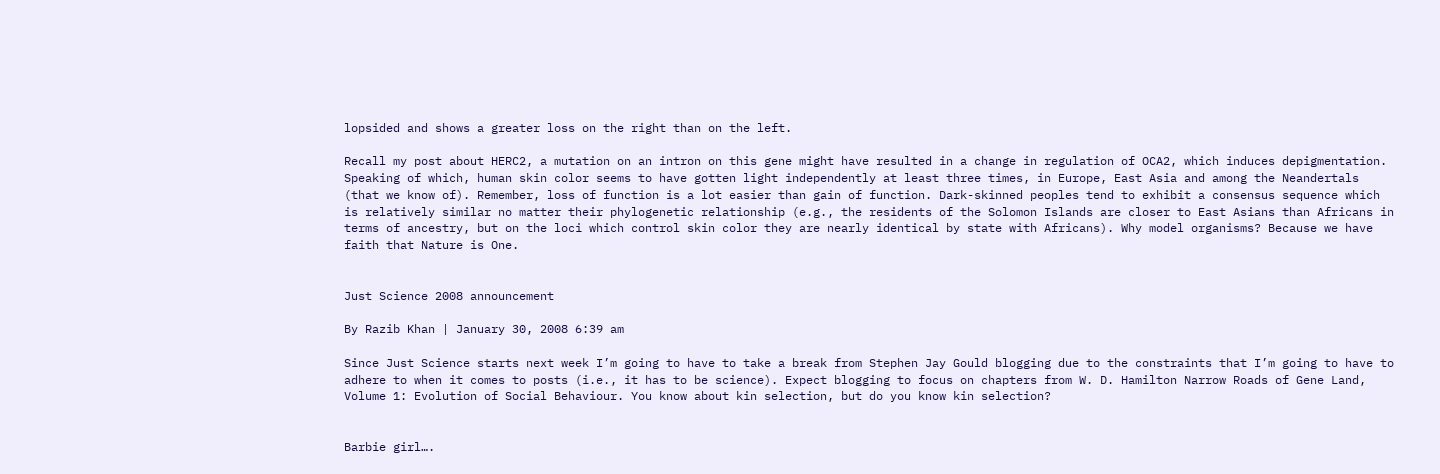lopsided and shows a greater loss on the right than on the left.

Recall my post about HERC2, a mutation on an intron on this gene might have resulted in a change in regulation of OCA2, which induces depigmentation. Speaking of which, human skin color seems to have gotten light independently at least three times, in Europe, East Asia and among the Neandertals (that we know of). Remember, loss of function is a lot easier than gain of function. Dark-skinned peoples tend to exhibit a consensus sequence which is relatively similar no matter their phylogenetic relationship (e.g., the residents of the Solomon Islands are closer to East Asians than Africans in terms of ancestry, but on the loci which control skin color they are nearly identical by state with Africans). Why model organisms? Because we have faith that Nature is One.


Just Science 2008 announcement

By Razib Khan | January 30, 2008 6:39 am

Since Just Science starts next week I’m going to have to take a break from Stephen Jay Gould blogging due to the constraints that I’m going to have to adhere to when it comes to posts (i.e., it has to be science). Expect blogging to focus on chapters from W. D. Hamilton Narrow Roads of Gene Land, Volume 1: Evolution of Social Behaviour. You know about kin selection, but do you know kin selection?


Barbie girl….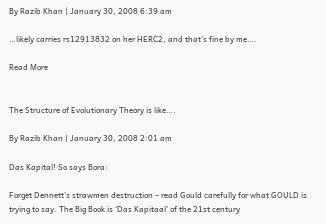By Razib Khan | January 30, 2008 6:39 am

…likely carries rs12913832 on her HERC2, and that’s fine by me….

Read More


The Structure of Evolutionary Theory is like….

By Razib Khan | January 30, 2008 2:01 am

Das Kapital! So says Bora:

Forget Dennett’s strawmen destruction – read Gould carefully for what GOULD is trying to say. The Big Book is ‘Das Kapitaal’ of the 21st century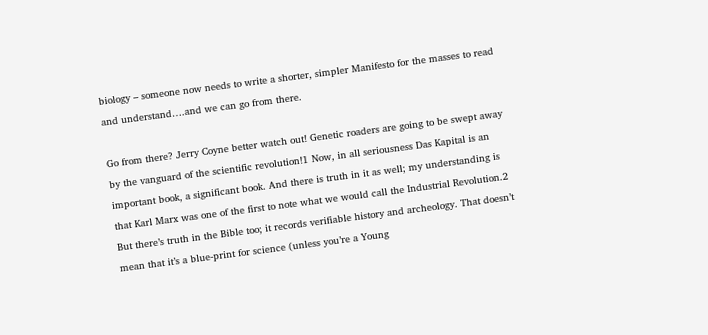biology – someone now needs to write a shorter, simpler Manifesto for the masses to read and understand….and we can go from there.

Go from there? Jerry Coyne better watch out! Genetic roaders are going to be swept away by the vanguard of the scientific revolution!1 Now, in all seriousness Das Kapital is an important book, a significant book. And there is truth in it as well; my understanding is that Karl Marx was one of the first to note what we would call the Industrial Revolution.2 But there’s truth in the Bible too; it records verifiable history and archeology. That doesn’t mean that it’s a blue-print for science (unless you’re a Young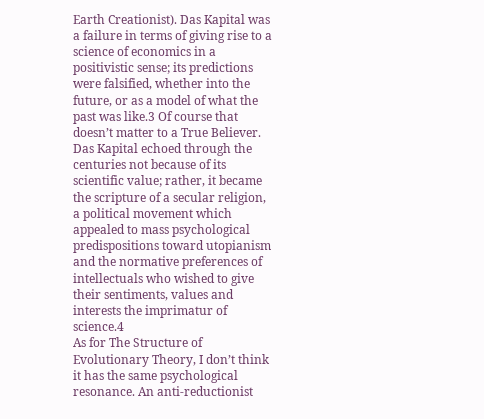Earth Creationist). Das Kapital was a failure in terms of giving rise to a science of economics in a positivistic sense; its predictions were falsified, whether into the future, or as a model of what the past was like.3 Of course that doesn’t matter to a True Believer. Das Kapital echoed through the centuries not because of its scientific value; rather, it became the scripture of a secular religion, a political movement which appealed to mass psychological predispositions toward utopianism and the normative preferences of intellectuals who wished to give their sentiments, values and interests the imprimatur of science.4
As for The Structure of Evolutionary Theory, I don’t think it has the same psychological resonance. An anti-reductionist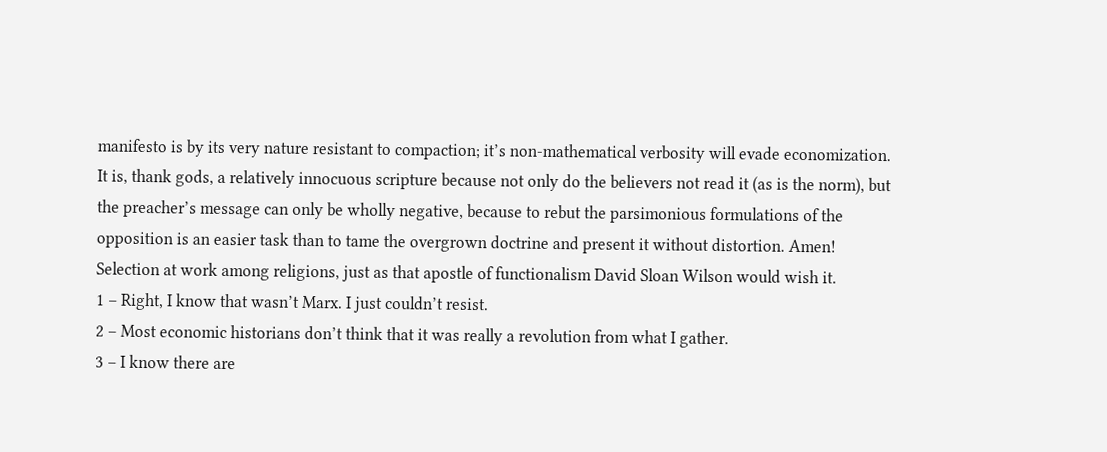manifesto is by its very nature resistant to compaction; it’s non-mathematical verbosity will evade economization. It is, thank gods, a relatively innocuous scripture because not only do the believers not read it (as is the norm), but the preacher’s message can only be wholly negative, because to rebut the parsimonious formulations of the opposition is an easier task than to tame the overgrown doctrine and present it without distortion. Amen! Selection at work among religions, just as that apostle of functionalism David Sloan Wilson would wish it.
1 – Right, I know that wasn’t Marx. I just couldn’t resist.
2 – Most economic historians don’t think that it was really a revolution from what I gather.
3 – I know there are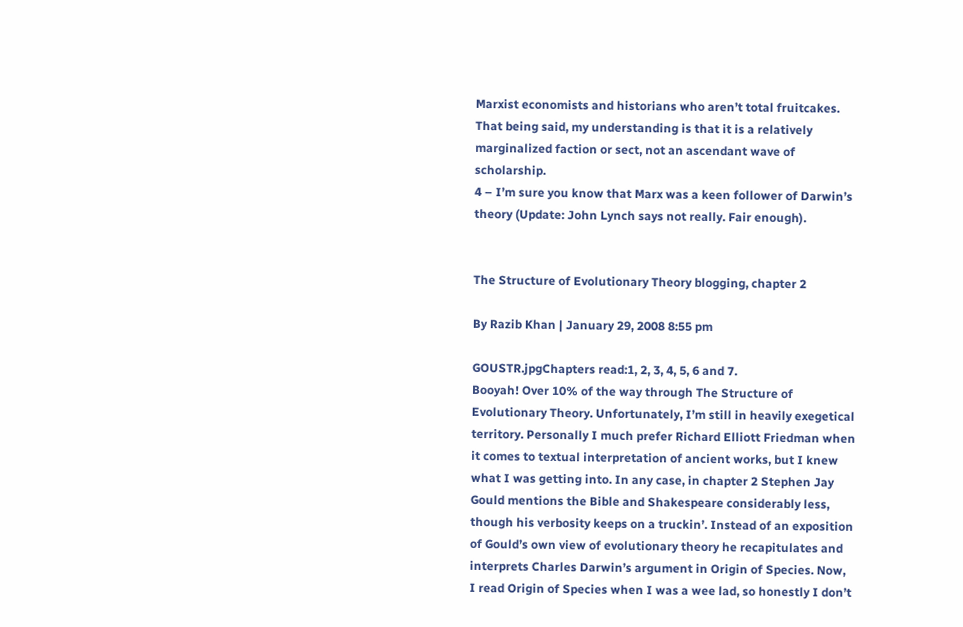Marxist economists and historians who aren’t total fruitcakes. That being said, my understanding is that it is a relatively marginalized faction or sect, not an ascendant wave of scholarship.
4 – I’m sure you know that Marx was a keen follower of Darwin’s theory (Update: John Lynch says not really. Fair enough).


The Structure of Evolutionary Theory blogging, chapter 2

By Razib Khan | January 29, 2008 8:55 pm

GOUSTR.jpgChapters read:1, 2, 3, 4, 5, 6 and 7.
Booyah! Over 10% of the way through The Structure of Evolutionary Theory. Unfortunately, I’m still in heavily exegetical territory. Personally I much prefer Richard Elliott Friedman when it comes to textual interpretation of ancient works, but I knew what I was getting into. In any case, in chapter 2 Stephen Jay Gould mentions the Bible and Shakespeare considerably less, though his verbosity keeps on a truckin’. Instead of an exposition of Gould’s own view of evolutionary theory he recapitulates and interprets Charles Darwin’s argument in Origin of Species. Now, I read Origin of Species when I was a wee lad, so honestly I don’t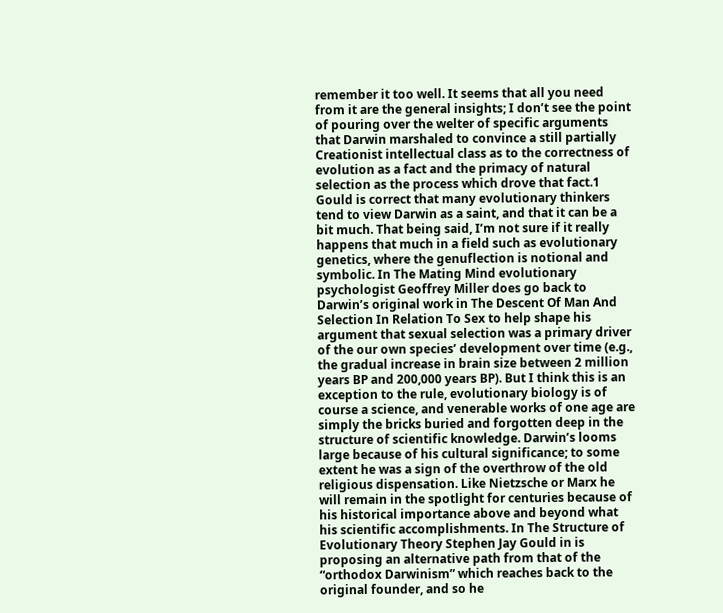remember it too well. It seems that all you need from it are the general insights; I don’t see the point of pouring over the welter of specific arguments that Darwin marshaled to convince a still partially Creationist intellectual class as to the correctness of evolution as a fact and the primacy of natural selection as the process which drove that fact.1 Gould is correct that many evolutionary thinkers tend to view Darwin as a saint, and that it can be a bit much. That being said, I’m not sure if it really happens that much in a field such as evolutionary genetics, where the genuflection is notional and symbolic. In The Mating Mind evolutionary psychologist Geoffrey Miller does go back to Darwin’s original work in The Descent Of Man And Selection In Relation To Sex to help shape his argument that sexual selection was a primary driver of the our own species’ development over time (e.g., the gradual increase in brain size between 2 million years BP and 200,000 years BP). But I think this is an exception to the rule, evolutionary biology is of course a science, and venerable works of one age are simply the bricks buried and forgotten deep in the structure of scientific knowledge. Darwin’s looms large because of his cultural significance; to some extent he was a sign of the overthrow of the old religious dispensation. Like Nietzsche or Marx he will remain in the spotlight for centuries because of his historical importance above and beyond what his scientific accomplishments. In The Structure of Evolutionary Theory Stephen Jay Gould in is proposing an alternative path from that of the “orthodox Darwinism” which reaches back to the original founder, and so he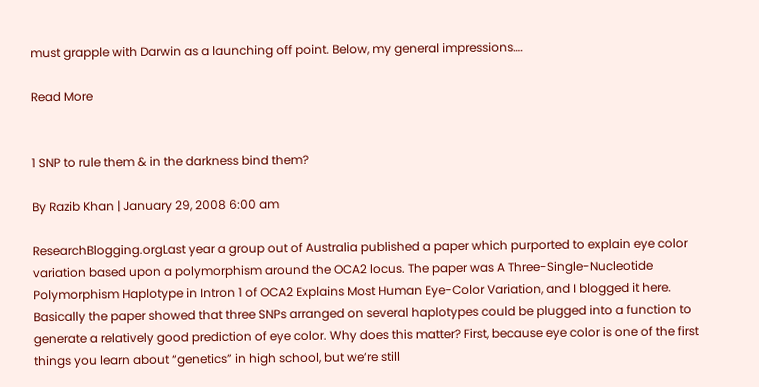must grapple with Darwin as a launching off point. Below, my general impressions….

Read More


1 SNP to rule them & in the darkness bind them?

By Razib Khan | January 29, 2008 6:00 am

ResearchBlogging.orgLast year a group out of Australia published a paper which purported to explain eye color variation based upon a polymorphism around the OCA2 locus. The paper was A Three-Single-Nucleotide Polymorphism Haplotype in Intron 1 of OCA2 Explains Most Human Eye-Color Variation, and I blogged it here. Basically the paper showed that three SNPs arranged on several haplotypes could be plugged into a function to generate a relatively good prediction of eye color. Why does this matter? First, because eye color is one of the first things you learn about “genetics” in high school, but we’re still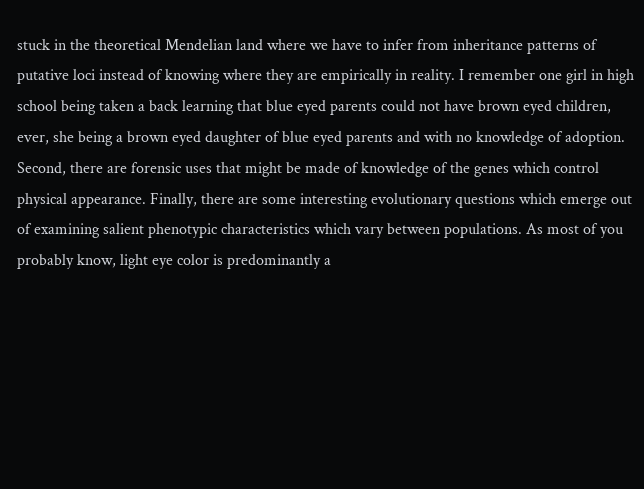stuck in the theoretical Mendelian land where we have to infer from inheritance patterns of putative loci instead of knowing where they are empirically in reality. I remember one girl in high school being taken a back learning that blue eyed parents could not have brown eyed children, ever, she being a brown eyed daughter of blue eyed parents and with no knowledge of adoption. Second, there are forensic uses that might be made of knowledge of the genes which control physical appearance. Finally, there are some interesting evolutionary questions which emerge out of examining salient phenotypic characteristics which vary between populations. As most of you probably know, light eye color is predominantly a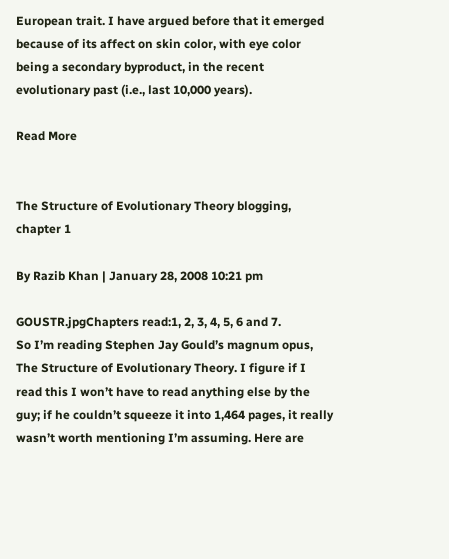European trait. I have argued before that it emerged because of its affect on skin color, with eye color being a secondary byproduct, in the recent evolutionary past (i.e., last 10,000 years).

Read More


The Structure of Evolutionary Theory blogging, chapter 1

By Razib Khan | January 28, 2008 10:21 pm

GOUSTR.jpgChapters read:1, 2, 3, 4, 5, 6 and 7.
So I’m reading Stephen Jay Gould’s magnum opus, The Structure of Evolutionary Theory. I figure if I read this I won’t have to read anything else by the guy; if he couldn’t squeeze it into 1,464 pages, it really wasn’t worth mentioning I’m assuming. Here are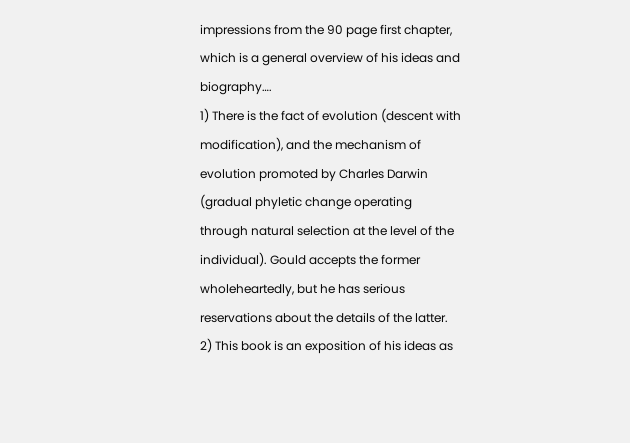impressions from the 90 page first chapter, which is a general overview of his ideas and biography….
1) There is the fact of evolution (descent with modification), and the mechanism of evolution promoted by Charles Darwin (gradual phyletic change operating through natural selection at the level of the individual). Gould accepts the former wholeheartedly, but he has serious reservations about the details of the latter.
2) This book is an exposition of his ideas as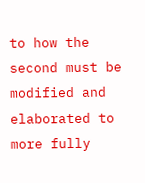to how the second must be modified and elaborated to more fully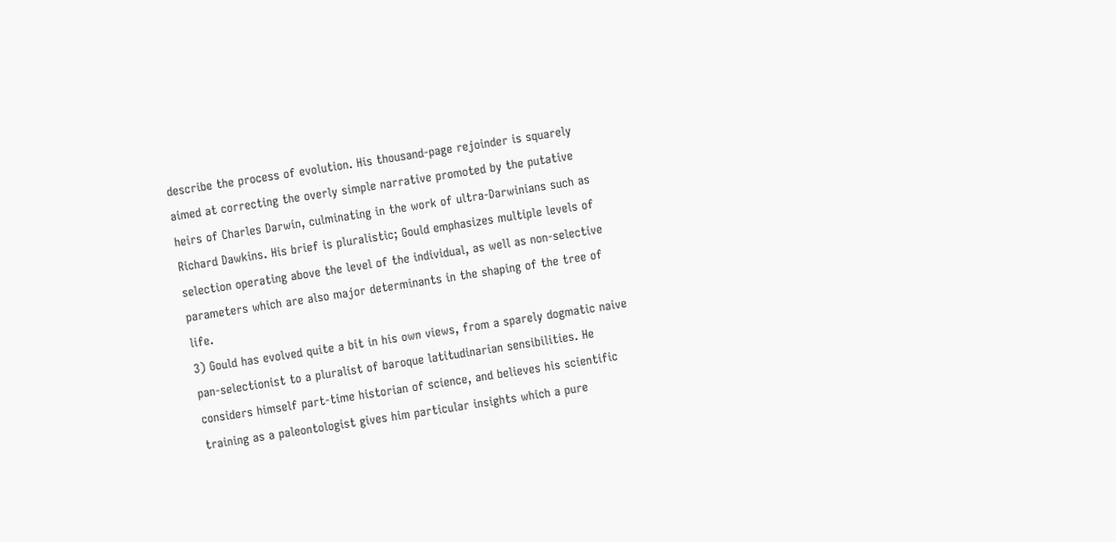describe the process of evolution. His thousand-page rejoinder is squarely aimed at correcting the overly simple narrative promoted by the putative heirs of Charles Darwin, culminating in the work of ultra-Darwinians such as Richard Dawkins. His brief is pluralistic; Gould emphasizes multiple levels of selection operating above the level of the individual, as well as non-selective parameters which are also major determinants in the shaping of the tree of life.
3) Gould has evolved quite a bit in his own views, from a sparely dogmatic naive pan-selectionist to a pluralist of baroque latitudinarian sensibilities. He considers himself part-time historian of science, and believes his scientific training as a paleontologist gives him particular insights which a pure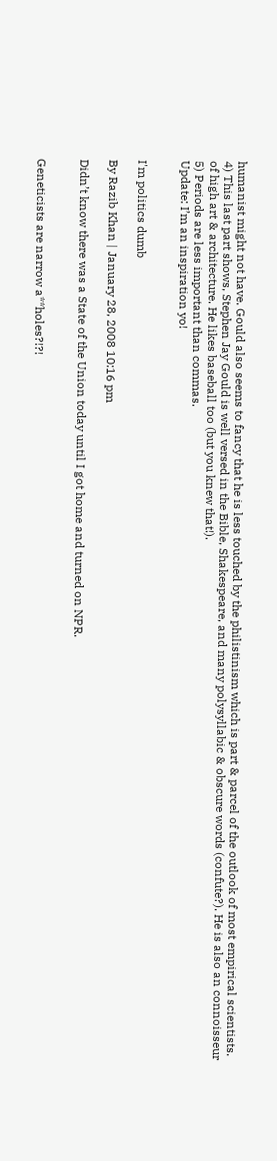humanist might not have. Gould also seems to fancy that he is less touched by the philistinism which is part & parcel of the outlook of most empirical scientists.
4) This last part shows, Stephen Jay Gould is well versed in the Bible, Shakespeare, and many polysyllabic & obscure words (confute?). He is also an connoisseur of high art & architecture. He likes baseball too (but you knew that!).
5) Periods are less important than commas.
Update: I’m an inspiration yo!


I'm politics dumb

By Razib Khan | January 28, 2008 10:16 pm

Didn’t know there was a State of the Union today until I got home and turned on NPR.


Geneticists are narrow a**holes?!?!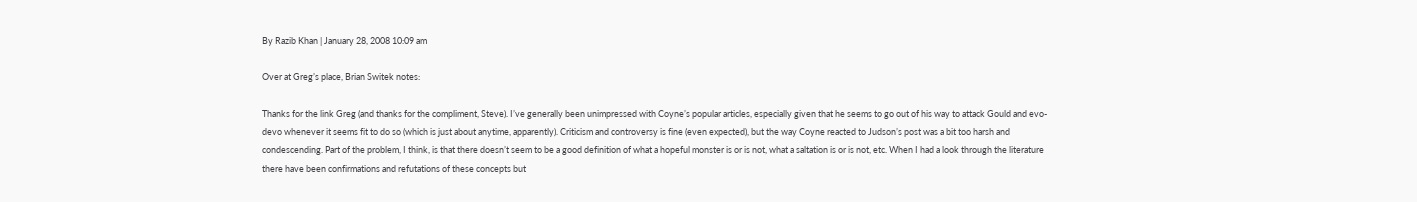By Razib Khan | January 28, 2008 10:09 am

Over at Greg’s place, Brian Switek notes:

Thanks for the link Greg (and thanks for the compliment, Steve). I’ve generally been unimpressed with Coyne’s popular articles, especially given that he seems to go out of his way to attack Gould and evo-devo whenever it seems fit to do so (which is just about anytime, apparently). Criticism and controversy is fine (even expected), but the way Coyne reacted to Judson’s post was a bit too harsh and condescending. Part of the problem, I think, is that there doesn’t seem to be a good definition of what a hopeful monster is or is not, what a saltation is or is not, etc. When I had a look through the literature there have been confirmations and refutations of these concepts but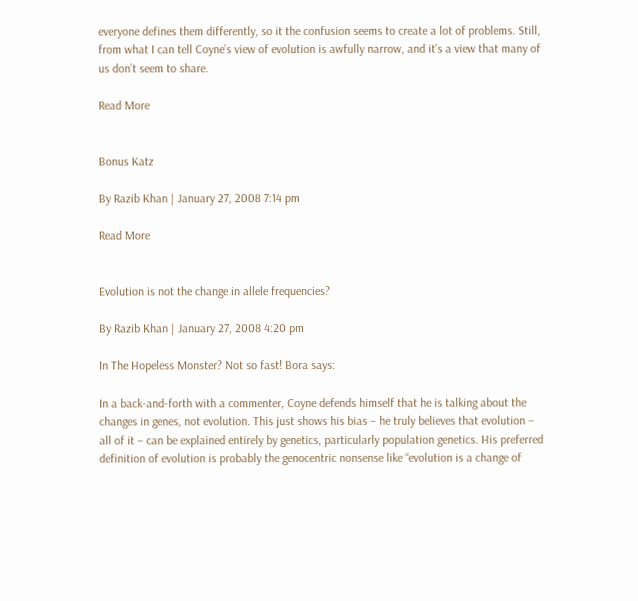everyone defines them differently, so it the confusion seems to create a lot of problems. Still, from what I can tell Coyne’s view of evolution is awfully narrow, and it’s a view that many of us don’t seem to share.

Read More


Bonus Katz

By Razib Khan | January 27, 2008 7:14 pm

Read More


Evolution is not the change in allele frequencies?

By Razib Khan | January 27, 2008 4:20 pm

In The Hopeless Monster? Not so fast! Bora says:

In a back-and-forth with a commenter, Coyne defends himself that he is talking about the changes in genes, not evolution. This just shows his bias – he truly believes that evolution – all of it – can be explained entirely by genetics, particularly population genetics. His preferred definition of evolution is probably the genocentric nonsense like “evolution is a change of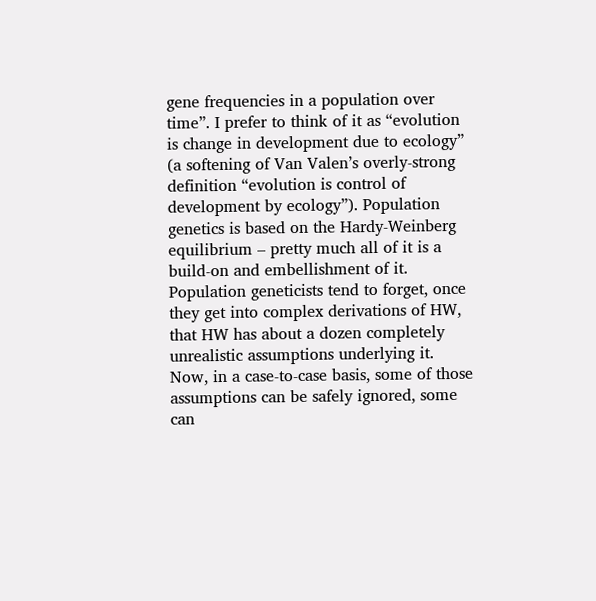gene frequencies in a population over time”. I prefer to think of it as “evolution is change in development due to ecology” (a softening of Van Valen’s overly-strong definition “evolution is control of development by ecology”). Population genetics is based on the Hardy-Weinberg equilibrium – pretty much all of it is a build-on and embellishment of it. Population geneticists tend to forget, once they get into complex derivations of HW, that HW has about a dozen completely unrealistic assumptions underlying it. Now, in a case-to-case basis, some of those assumptions can be safely ignored, some can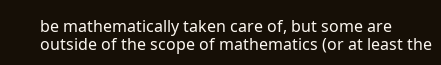be mathematically taken care of, but some are outside of the scope of mathematics (or at least the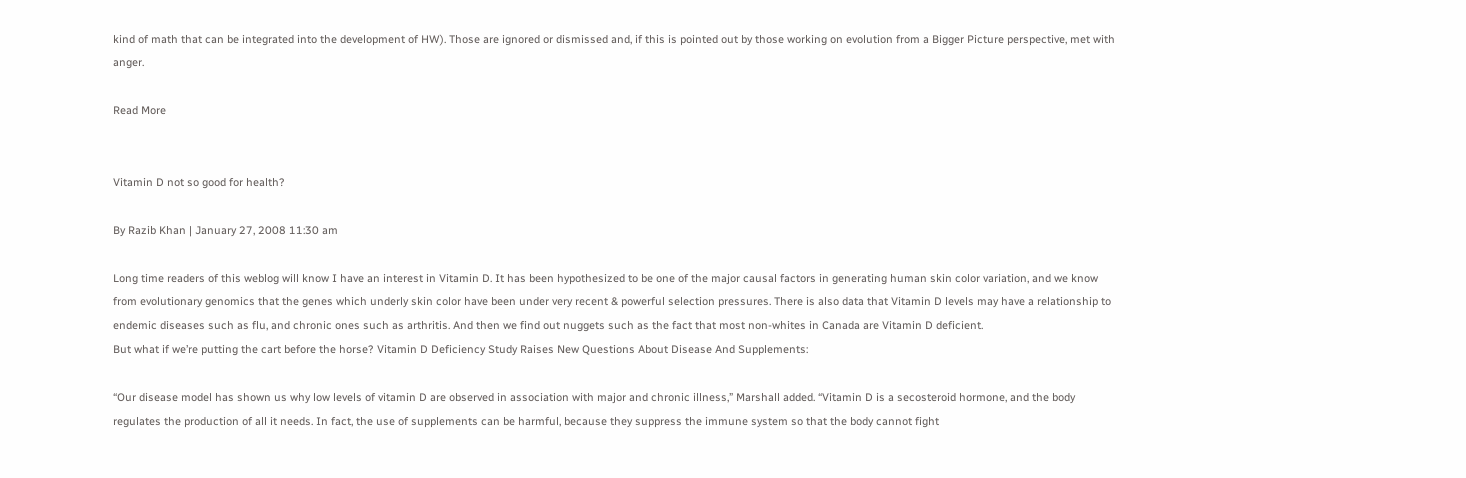kind of math that can be integrated into the development of HW). Those are ignored or dismissed and, if this is pointed out by those working on evolution from a Bigger Picture perspective, met with anger.

Read More


Vitamin D not so good for health?

By Razib Khan | January 27, 2008 11:30 am

Long time readers of this weblog will know I have an interest in Vitamin D. It has been hypothesized to be one of the major causal factors in generating human skin color variation, and we know from evolutionary genomics that the genes which underly skin color have been under very recent & powerful selection pressures. There is also data that Vitamin D levels may have a relationship to endemic diseases such as flu, and chronic ones such as arthritis. And then we find out nuggets such as the fact that most non-whites in Canada are Vitamin D deficient.
But what if we’re putting the cart before the horse? Vitamin D Deficiency Study Raises New Questions About Disease And Supplements:

“Our disease model has shown us why low levels of vitamin D are observed in association with major and chronic illness,” Marshall added. “Vitamin D is a secosteroid hormone, and the body regulates the production of all it needs. In fact, the use of supplements can be harmful, because they suppress the immune system so that the body cannot fight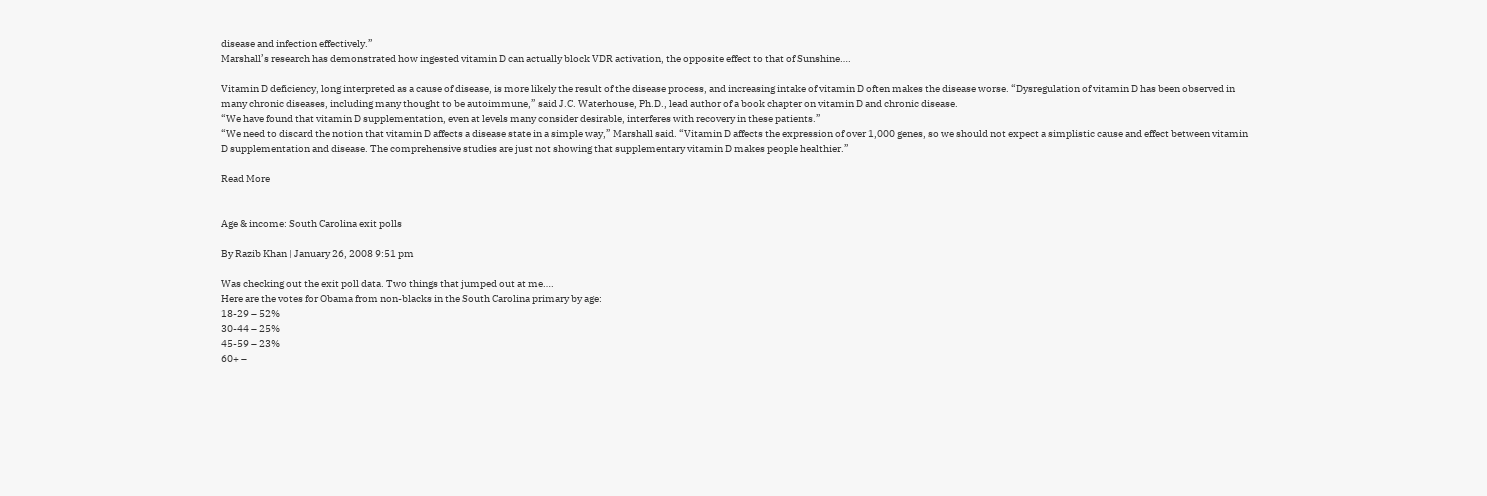disease and infection effectively.”
Marshall’s research has demonstrated how ingested vitamin D can actually block VDR activation, the opposite effect to that of Sunshine….

Vitamin D deficiency, long interpreted as a cause of disease, is more likely the result of the disease process, and increasing intake of vitamin D often makes the disease worse. “Dysregulation of vitamin D has been observed in many chronic diseases, including many thought to be autoimmune,” said J.C. Waterhouse, Ph.D., lead author of a book chapter on vitamin D and chronic disease.
“We have found that vitamin D supplementation, even at levels many consider desirable, interferes with recovery in these patients.”
“We need to discard the notion that vitamin D affects a disease state in a simple way,” Marshall said. “Vitamin D affects the expression of over 1,000 genes, so we should not expect a simplistic cause and effect between vitamin D supplementation and disease. The comprehensive studies are just not showing that supplementary vitamin D makes people healthier.”

Read More


Age & income: South Carolina exit polls

By Razib Khan | January 26, 2008 9:51 pm

Was checking out the exit poll data. Two things that jumped out at me….
Here are the votes for Obama from non-blacks in the South Carolina primary by age:
18-29 – 52%
30-44 – 25%
45-59 – 23%
60+ –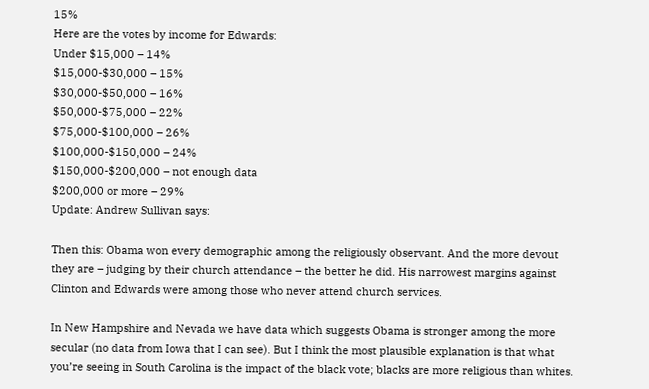15%
Here are the votes by income for Edwards:
Under $15,000 – 14%
$15,000-$30,000 – 15%
$30,000-$50,000 – 16%
$50,000-$75,000 – 22%
$75,000-$100,000 – 26%
$100,000-$150,000 – 24%
$150,000-$200,000 – not enough data
$200,000 or more – 29%
Update: Andrew Sullivan says:

Then this: Obama won every demographic among the religiously observant. And the more devout they are – judging by their church attendance – the better he did. His narrowest margins against Clinton and Edwards were among those who never attend church services.

In New Hampshire and Nevada we have data which suggests Obama is stronger among the more secular (no data from Iowa that I can see). But I think the most plausible explanation is that what you’re seeing in South Carolina is the impact of the black vote; blacks are more religious than whites.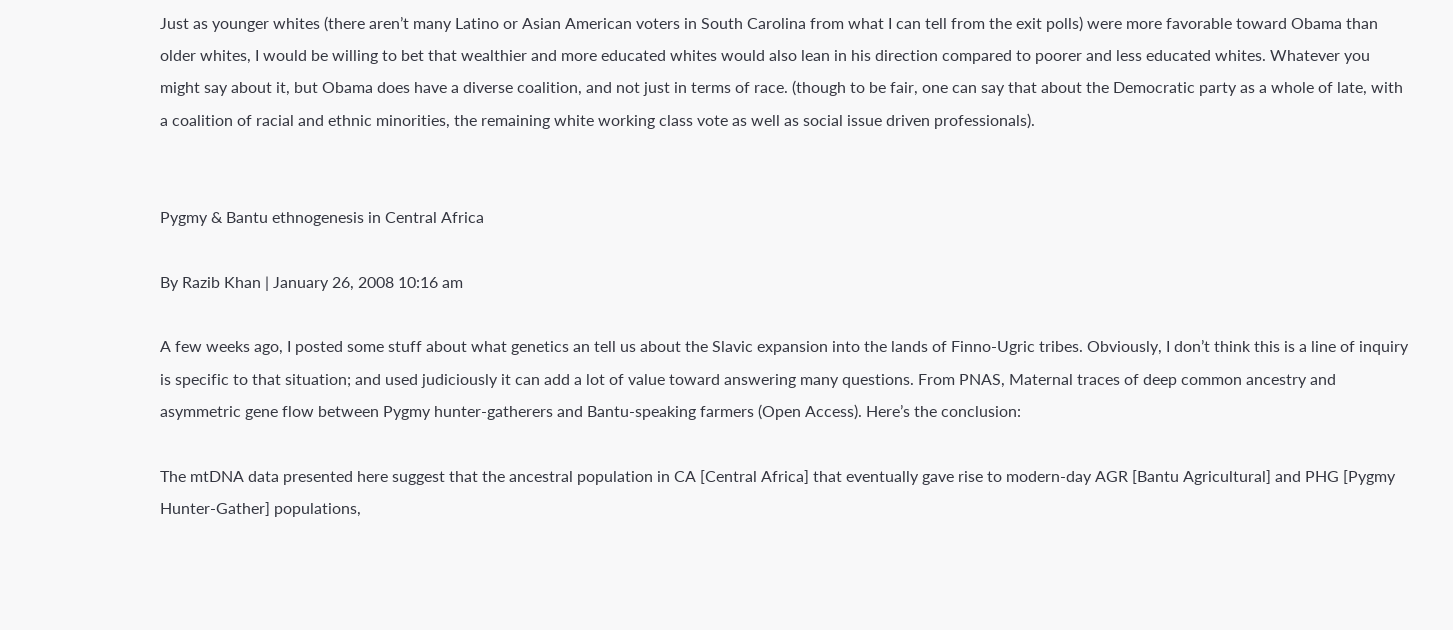Just as younger whites (there aren’t many Latino or Asian American voters in South Carolina from what I can tell from the exit polls) were more favorable toward Obama than older whites, I would be willing to bet that wealthier and more educated whites would also lean in his direction compared to poorer and less educated whites. Whatever you might say about it, but Obama does have a diverse coalition, and not just in terms of race. (though to be fair, one can say that about the Democratic party as a whole of late, with a coalition of racial and ethnic minorities, the remaining white working class vote as well as social issue driven professionals).


Pygmy & Bantu ethnogenesis in Central Africa

By Razib Khan | January 26, 2008 10:16 am

A few weeks ago, I posted some stuff about what genetics an tell us about the Slavic expansion into the lands of Finno-Ugric tribes. Obviously, I don’t think this is a line of inquiry is specific to that situation; and used judiciously it can add a lot of value toward answering many questions. From PNAS, Maternal traces of deep common ancestry and asymmetric gene flow between Pygmy hunter-gatherers and Bantu-speaking farmers (Open Access). Here’s the conclusion:

The mtDNA data presented here suggest that the ancestral population in CA [Central Africa] that eventually gave rise to modern-day AGR [Bantu Agricultural] and PHG [Pygmy Hunter-Gather] populations,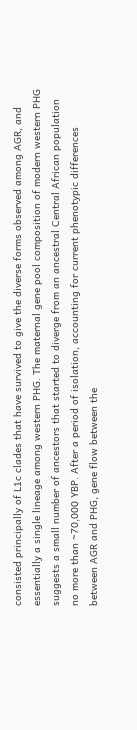consisted principally of L1c clades that have survived to give the diverse forms observed among AGR, and essentially a single lineage among western PHG. The maternal gene pool composition of modern western PHG suggests a small number of ancestors that started to diverge from an ancestral Central African population no more than ~70,000 YBP. After a period of isolation, accounting for current phenotypic differences between AGR and PHG, gene flow between the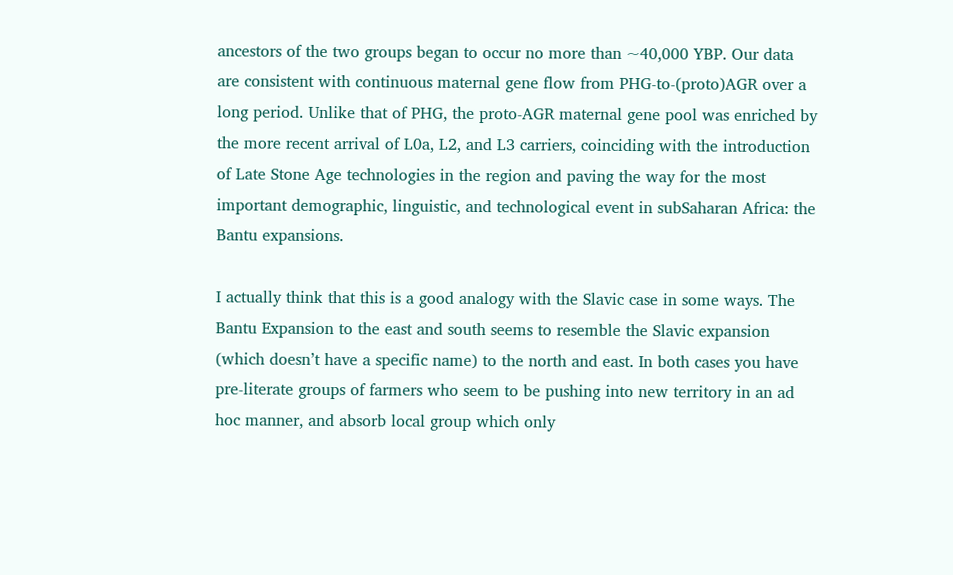ancestors of the two groups began to occur no more than ~40,000 YBP. Our data are consistent with continuous maternal gene flow from PHG-to-(proto)AGR over a long period. Unlike that of PHG, the proto-AGR maternal gene pool was enriched by the more recent arrival of L0a, L2, and L3 carriers, coinciding with the introduction of Late Stone Age technologies in the region and paving the way for the most important demographic, linguistic, and technological event in subSaharan Africa: the Bantu expansions.

I actually think that this is a good analogy with the Slavic case in some ways. The Bantu Expansion to the east and south seems to resemble the Slavic expansion (which doesn’t have a specific name) to the north and east. In both cases you have pre-literate groups of farmers who seem to be pushing into new territory in an ad hoc manner, and absorb local group which only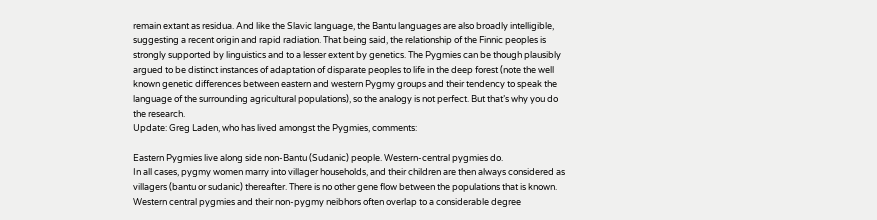remain extant as residua. And like the Slavic language, the Bantu languages are also broadly intelligible, suggesting a recent origin and rapid radiation. That being said, the relationship of the Finnic peoples is strongly supported by linguistics and to a lesser extent by genetics. The Pygmies can be though plausibly argued to be distinct instances of adaptation of disparate peoples to life in the deep forest (note the well known genetic differences between eastern and western Pygmy groups and their tendency to speak the language of the surrounding agricultural populations), so the analogy is not perfect. But that’s why you do the research.
Update: Greg Laden, who has lived amongst the Pygmies, comments:

Eastern Pygmies live along side non-Bantu (Sudanic) people. Western-central pygmies do.
In all cases, pygmy women marry into villager households, and their children are then always considered as villagers (bantu or sudanic) thereafter. There is no other gene flow between the populations that is known.
Western central pygmies and their non-pygmy neibhors often overlap to a considerable degree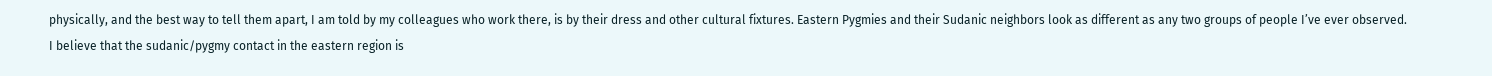physically, and the best way to tell them apart, I am told by my colleagues who work there, is by their dress and other cultural fixtures. Eastern Pygmies and their Sudanic neighbors look as different as any two groups of people I’ve ever observed.
I believe that the sudanic/pygmy contact in the eastern region is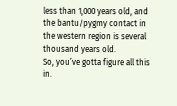less than 1,000 years old, and the bantu/pygmy contact in the western region is several thousand years old.
So, you’ve gotta figure all this in.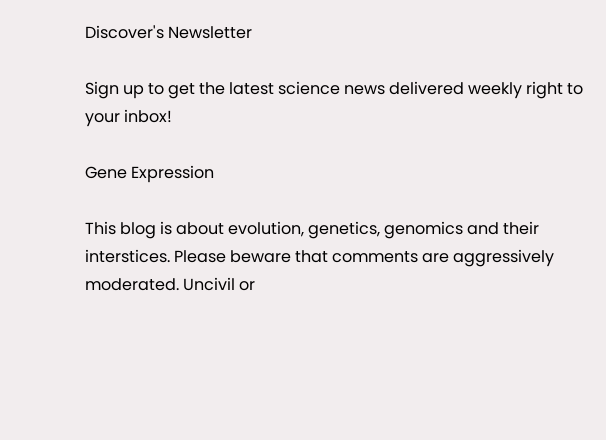Discover's Newsletter

Sign up to get the latest science news delivered weekly right to your inbox!

Gene Expression

This blog is about evolution, genetics, genomics and their interstices. Please beware that comments are aggressively moderated. Uncivil or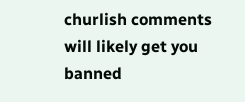churlish comments will likely get you banned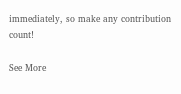immediately, so make any contribution count!

See More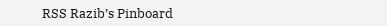RSS Razib’s Pinboard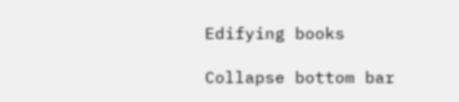Edifying books

Collapse bottom bar